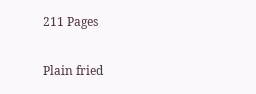211 Pages

Plain fried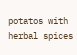potatos with herbal spices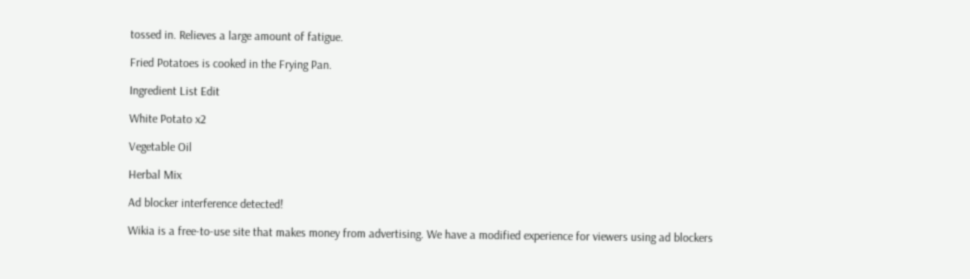tossed in. Relieves a large amount of fatigue.

Fried Potatoes is cooked in the Frying Pan.

Ingredient List Edit

White Potato x2

Vegetable Oil

Herbal Mix

Ad blocker interference detected!

Wikia is a free-to-use site that makes money from advertising. We have a modified experience for viewers using ad blockers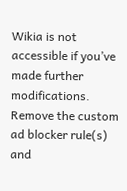Wikia is not accessible if you’ve made further modifications. Remove the custom ad blocker rule(s) and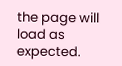the page will load as expected.